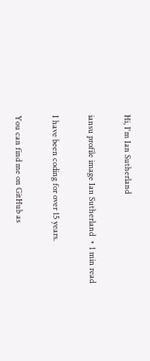Hi, I'm Ian Sutherland

iansu profile image Ian Sutherland ・1 min read

I have been coding for over 15 years.

You can find me on GitHub as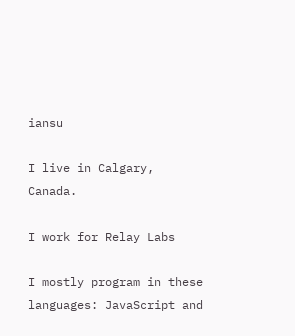iansu

I live in Calgary, Canada.

I work for Relay Labs

I mostly program in these languages: JavaScript and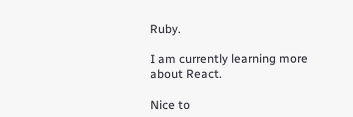Ruby.

I am currently learning more about React.

Nice to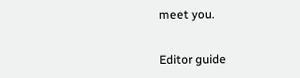meet you.


Editor guide